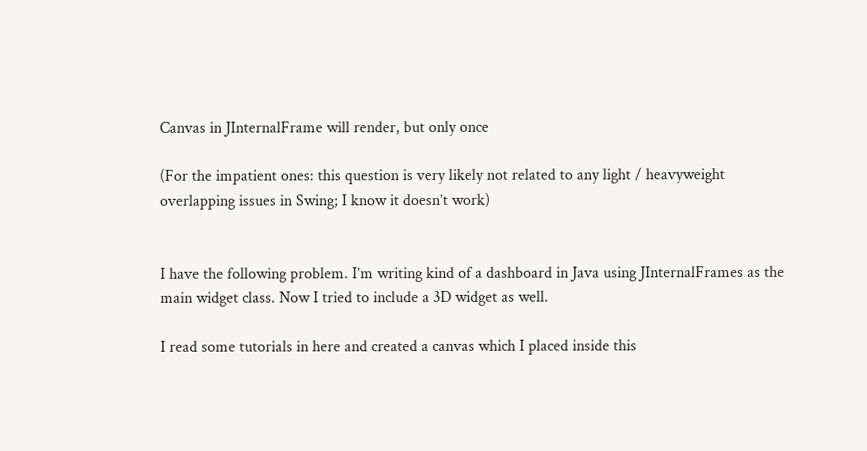Canvas in JInternalFrame will render, but only once

(For the impatient ones: this question is very likely not related to any light / heavyweight overlapping issues in Swing; I know it doesn’t work)


I have the following problem. I’m writing kind of a dashboard in Java using JInternalFrames as the main widget class. Now I tried to include a 3D widget as well.

I read some tutorials in here and created a canvas which I placed inside this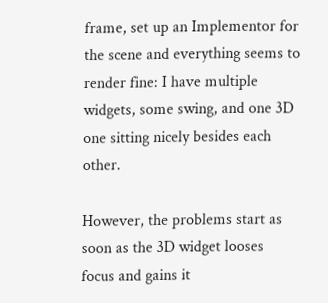frame, set up an Implementor for the scene and everything seems to render fine: I have multiple widgets, some swing, and one 3D one sitting nicely besides each other.

However, the problems start as soon as the 3D widget looses focus and gains it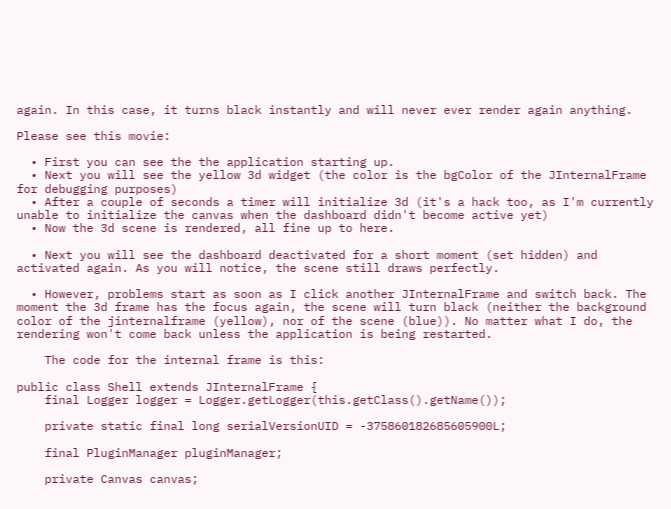again. In this case, it turns black instantly and will never ever render again anything.

Please see this movie:

  • First you can see the the application starting up.
  • Next you will see the yellow 3d widget (the color is the bgColor of the JInternalFrame for debugging purposes)
  • After a couple of seconds a timer will initialize 3d (it's a hack too, as I'm currently unable to initialize the canvas when the dashboard didn't become active yet)
  • Now the 3d scene is rendered, all fine up to here.

  • Next you will see the dashboard deactivated for a short moment (set hidden) and activated again. As you will notice, the scene still draws perfectly.

  • However, problems start as soon as I click another JInternalFrame and switch back. The moment the 3d frame has the focus again, the scene will turn black (neither the background color of the jinternalframe (yellow), nor of the scene (blue)). No matter what I do, the rendering won't come back unless the application is being restarted.

    The code for the internal frame is this:

public class Shell extends JInternalFrame {
    final Logger logger = Logger.getLogger(this.getClass().getName());

    private static final long serialVersionUID = -375860182685605900L;

    final PluginManager pluginManager;

    private Canvas canvas;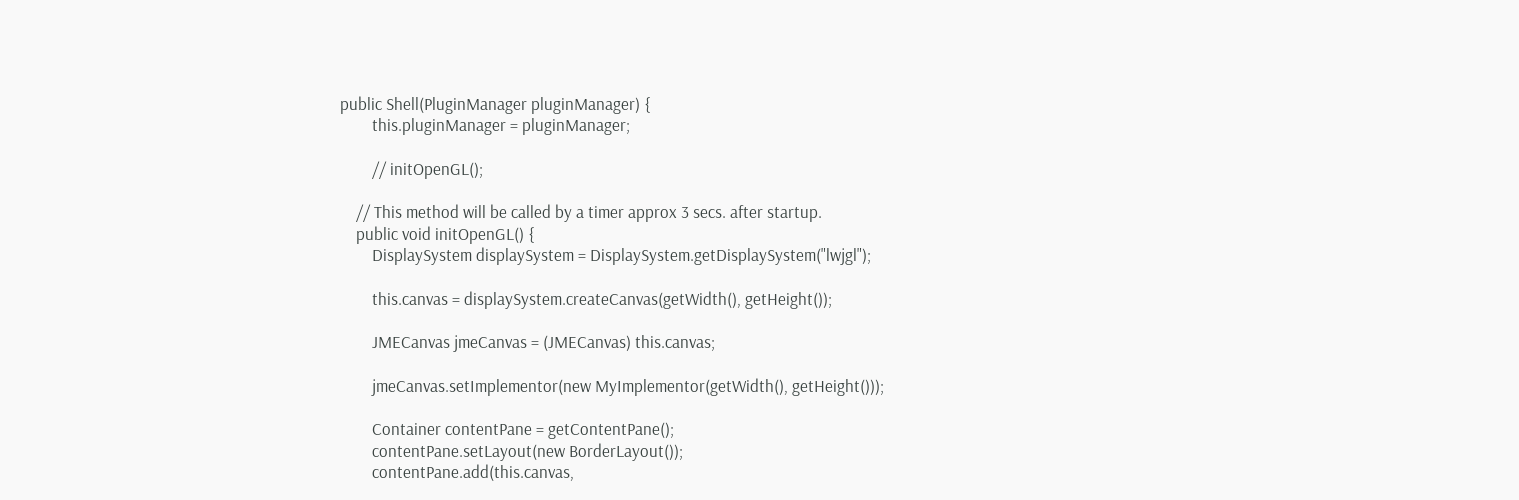public Shell(PluginManager pluginManager) {
        this.pluginManager = pluginManager;

        // initOpenGL();

    // This method will be called by a timer approx 3 secs. after startup.
    public void initOpenGL() {
        DisplaySystem displaySystem = DisplaySystem.getDisplaySystem("lwjgl");

        this.canvas = displaySystem.createCanvas(getWidth(), getHeight());

        JMECanvas jmeCanvas = (JMECanvas) this.canvas;

        jmeCanvas.setImplementor(new MyImplementor(getWidth(), getHeight()));

        Container contentPane = getContentPane();
        contentPane.setLayout(new BorderLayout());
        contentPane.add(this.canvas,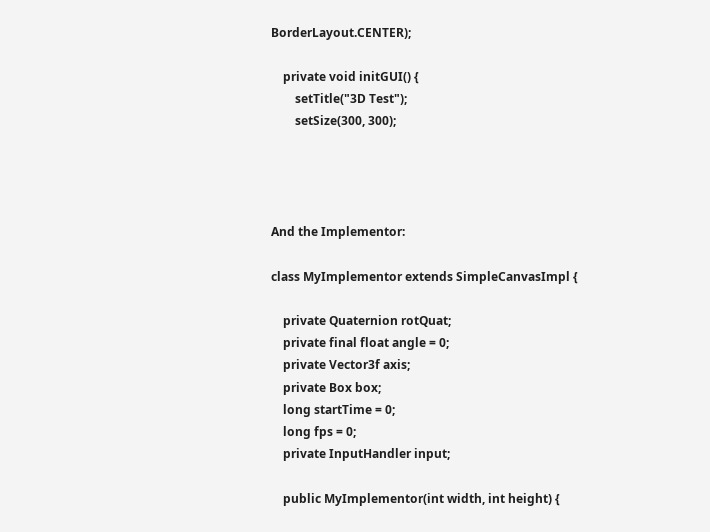BorderLayout.CENTER);

    private void initGUI() {
        setTitle("3D Test");
        setSize(300, 300);




And the Implementor:

class MyImplementor extends SimpleCanvasImpl {

    private Quaternion rotQuat;
    private final float angle = 0;
    private Vector3f axis;
    private Box box;
    long startTime = 0;
    long fps = 0;
    private InputHandler input;

    public MyImplementor(int width, int height) {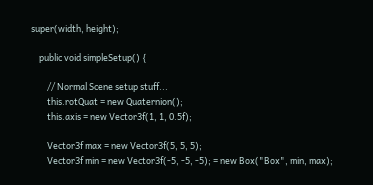super(width, height);

    public void simpleSetup() {

        // Normal Scene setup stuff...
        this.rotQuat = new Quaternion();
        this.axis = new Vector3f(1, 1, 0.5f);

        Vector3f max = new Vector3f(5, 5, 5);
        Vector3f min = new Vector3f(-5, -5, -5); = new Box("Box", min, max);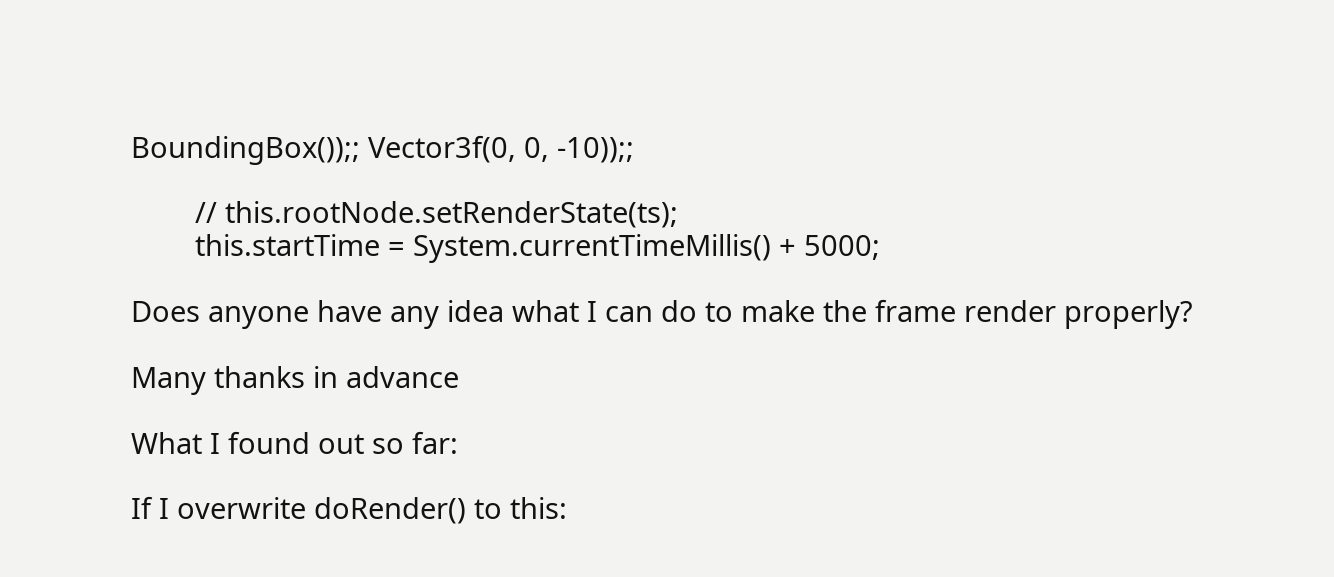BoundingBox());; Vector3f(0, 0, -10));;

        // this.rootNode.setRenderState(ts);
        this.startTime = System.currentTimeMillis() + 5000;

Does anyone have any idea what I can do to make the frame render properly?

Many thanks in advance

What I found out so far:

If I overwrite doRender() to this: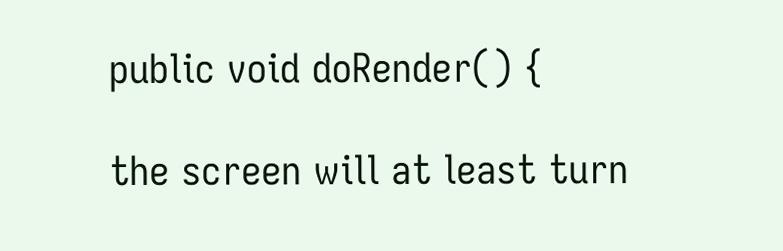public void doRender() {

the screen will at least turn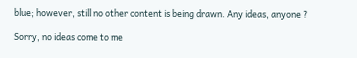blue; however, still no other content is being drawn. Any ideas, anyone ?

Sorry, no ideas come to me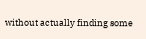without actually finding some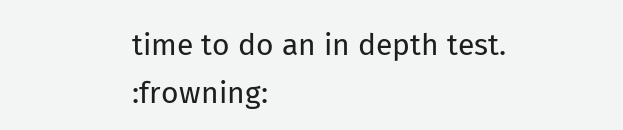time to do an in depth test.  :frowning: